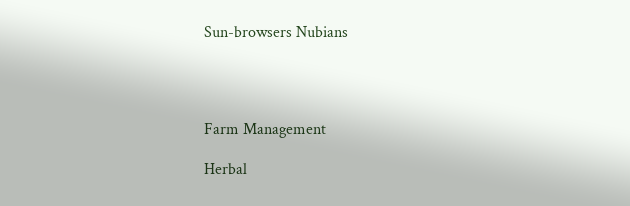Sun-browsers Nubians




Farm Management

Herbal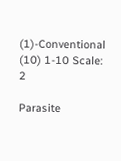(1)-Conventional (10) 1-10 Scale: 2

Parasite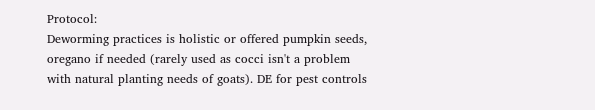Protocol:
Deworming practices is holistic or offered pumpkin seeds, oregano if needed (rarely used as cocci isn't a problem with natural planting needs of goats). DE for pest controls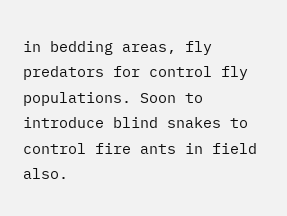in bedding areas, fly predators for control fly populations. Soon to introduce blind snakes to control fire ants in field also.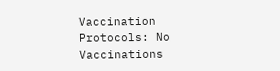Vaccination Protocols: No Vaccinations